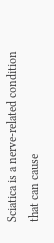Sciatica is a nerve-related condition that can cause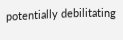potentially debilitating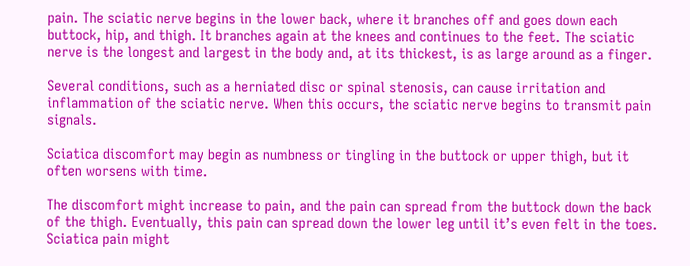pain. The sciatic nerve begins in the lower back, where it branches off and goes down each buttock, hip, and thigh. It branches again at the knees and continues to the feet. The sciatic nerve is the longest and largest in the body and, at its thickest, is as large around as a finger.

Several conditions, such as a herniated disc or spinal stenosis, can cause irritation and inflammation of the sciatic nerve. When this occurs, the sciatic nerve begins to transmit pain signals.

Sciatica discomfort may begin as numbness or tingling in the buttock or upper thigh, but it often worsens with time.

The discomfort might increase to pain, and the pain can spread from the buttock down the back of the thigh. Eventually, this pain can spread down the lower leg until it’s even felt in the toes. Sciatica pain might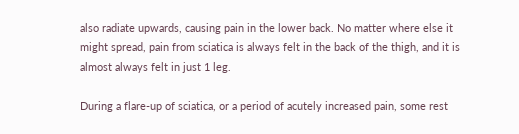also radiate upwards, causing pain in the lower back. No matter where else it might spread, pain from sciatica is always felt in the back of the thigh, and it is almost always felt in just 1 leg.

During a flare-up of sciatica, or a period of acutely increased pain, some rest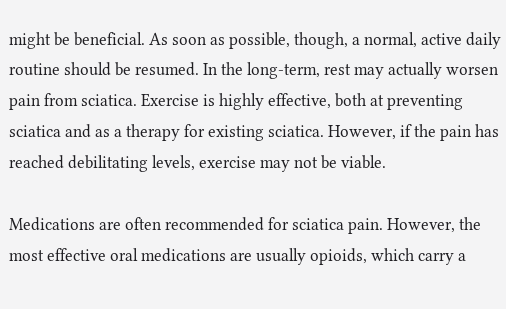might be beneficial. As soon as possible, though, a normal, active daily routine should be resumed. In the long-term, rest may actually worsen pain from sciatica. Exercise is highly effective, both at preventing sciatica and as a therapy for existing sciatica. However, if the pain has reached debilitating levels, exercise may not be viable.

Medications are often recommended for sciatica pain. However, the most effective oral medications are usually opioids, which carry a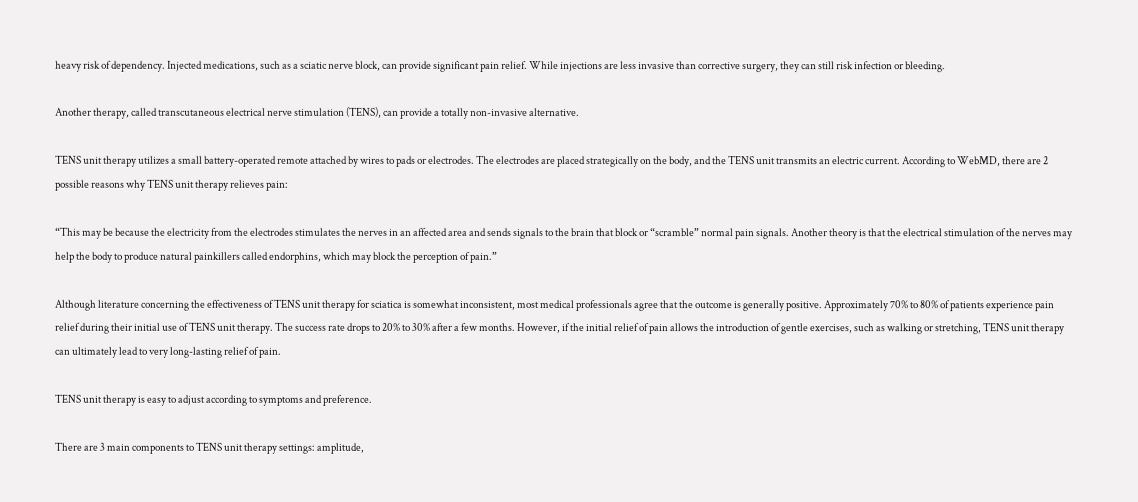heavy risk of dependency. Injected medications, such as a sciatic nerve block, can provide significant pain relief. While injections are less invasive than corrective surgery, they can still risk infection or bleeding.

Another therapy, called transcutaneous electrical nerve stimulation (TENS), can provide a totally non-invasive alternative.

TENS unit therapy utilizes a small battery-operated remote attached by wires to pads or electrodes. The electrodes are placed strategically on the body, and the TENS unit transmits an electric current. According to WebMD, there are 2 possible reasons why TENS unit therapy relieves pain:

“This may be because the electricity from the electrodes stimulates the nerves in an affected area and sends signals to the brain that block or “scramble” normal pain signals. Another theory is that the electrical stimulation of the nerves may help the body to produce natural painkillers called endorphins, which may block the perception of pain.”

Although literature concerning the effectiveness of TENS unit therapy for sciatica is somewhat inconsistent, most medical professionals agree that the outcome is generally positive. Approximately 70% to 80% of patients experience pain relief during their initial use of TENS unit therapy. The success rate drops to 20% to 30% after a few months. However, if the initial relief of pain allows the introduction of gentle exercises, such as walking or stretching, TENS unit therapy can ultimately lead to very long-lasting relief of pain.

TENS unit therapy is easy to adjust according to symptoms and preference.

There are 3 main components to TENS unit therapy settings: amplitude,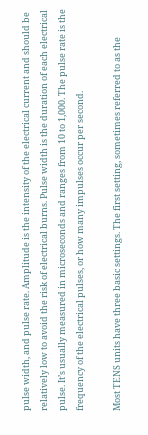pulse width, and pulse rate. Amplitude is the intensity of the electrical current and should be relatively low to avoid the risk of electrical burns. Pulse width is the duration of each electrical pulse. It’s usually measured in microseconds and ranges from 10 to 1,000. The pulse rate is the frequency of the electrical pulses, or how many impulses occur per second.

Most TENS units have three basic settings. The first setting, sometimes referred to as the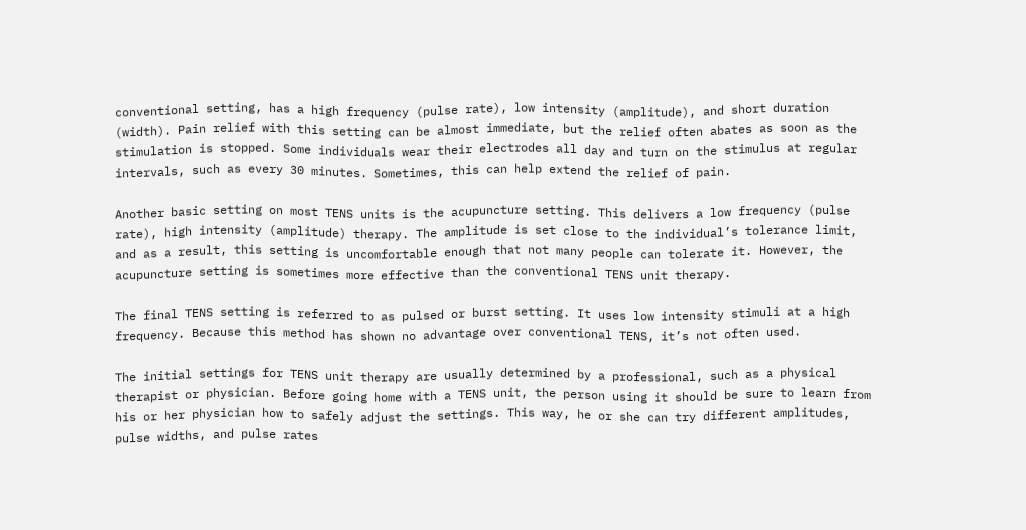conventional setting, has a high frequency (pulse rate), low intensity (amplitude), and short duration (width). Pain relief with this setting can be almost immediate, but the relief often abates as soon as the stimulation is stopped. Some individuals wear their electrodes all day and turn on the stimulus at regular intervals, such as every 30 minutes. Sometimes, this can help extend the relief of pain.

Another basic setting on most TENS units is the acupuncture setting. This delivers a low frequency (pulse rate), high intensity (amplitude) therapy. The amplitude is set close to the individual’s tolerance limit, and as a result, this setting is uncomfortable enough that not many people can tolerate it. However, the acupuncture setting is sometimes more effective than the conventional TENS unit therapy.

The final TENS setting is referred to as pulsed or burst setting. It uses low intensity stimuli at a high frequency. Because this method has shown no advantage over conventional TENS, it’s not often used.

The initial settings for TENS unit therapy are usually determined by a professional, such as a physical therapist or physician. Before going home with a TENS unit, the person using it should be sure to learn from his or her physician how to safely adjust the settings. This way, he or she can try different amplitudes, pulse widths, and pulse rates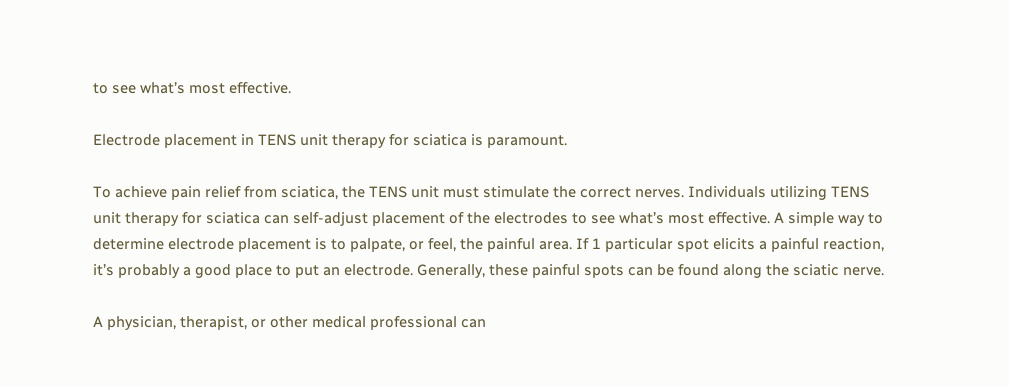to see what’s most effective.

Electrode placement in TENS unit therapy for sciatica is paramount.

To achieve pain relief from sciatica, the TENS unit must stimulate the correct nerves. Individuals utilizing TENS unit therapy for sciatica can self-adjust placement of the electrodes to see what’s most effective. A simple way to determine electrode placement is to palpate, or feel, the painful area. If 1 particular spot elicits a painful reaction, it’s probably a good place to put an electrode. Generally, these painful spots can be found along the sciatic nerve.

A physician, therapist, or other medical professional can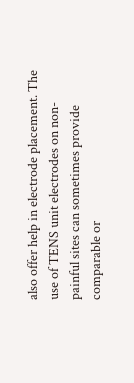also offer help in electrode placement. The use of TENS unit electrodes on non-painful sites can sometimes provide comparable or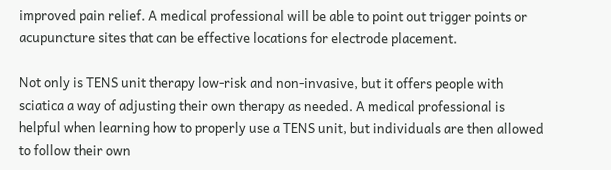improved pain relief. A medical professional will be able to point out trigger points or acupuncture sites that can be effective locations for electrode placement.

Not only is TENS unit therapy low-risk and non-invasive, but it offers people with sciatica a way of adjusting their own therapy as needed. A medical professional is helpful when learning how to properly use a TENS unit, but individuals are then allowed to follow their own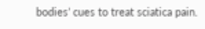bodies’ cues to treat sciatica pain.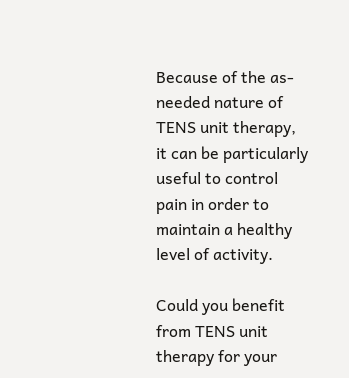Because of the as-needed nature of TENS unit therapy, it can be particularly useful to control pain in order to maintain a healthy level of activity.

Could you benefit from TENS unit therapy for your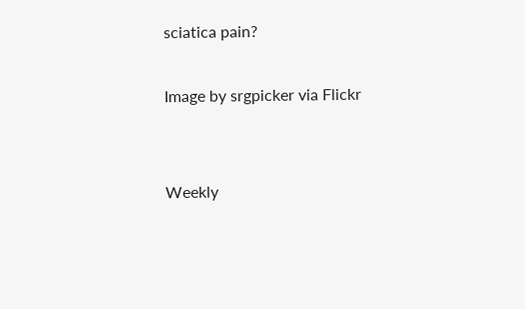sciatica pain?

Image by srgpicker via Flickr


Weekly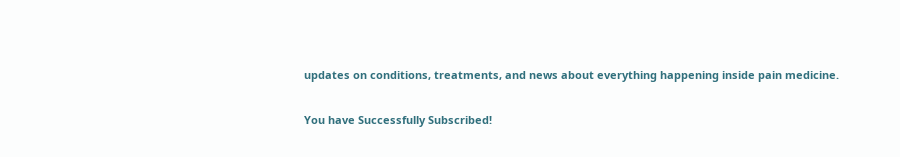updates on conditions, treatments, and news about everything happening inside pain medicine.

You have Successfully Subscribed!